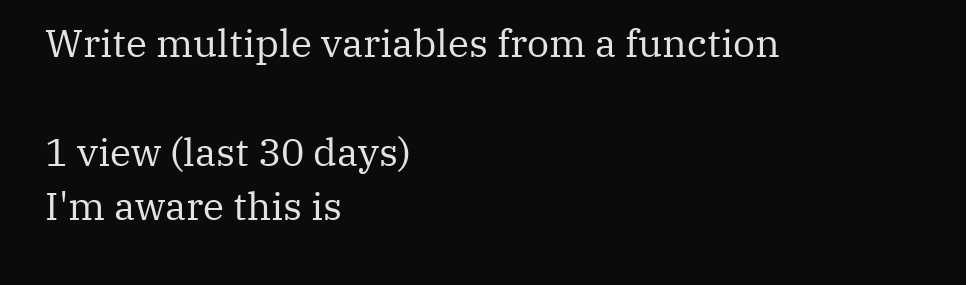Write multiple variables from a function

1 view (last 30 days)
I'm aware this is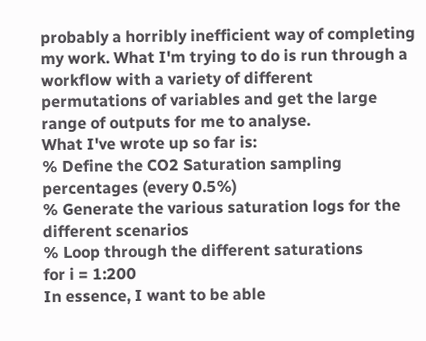probably a horribly inefficient way of completing my work. What I'm trying to do is run through a workflow with a variety of different permutations of variables and get the large range of outputs for me to analyse.
What I've wrote up so far is:
% Define the CO2 Saturation sampling percentages (every 0.5%)
% Generate the various saturation logs for the different scenarios
% Loop through the different saturations
for i = 1:200
In essence, I want to be able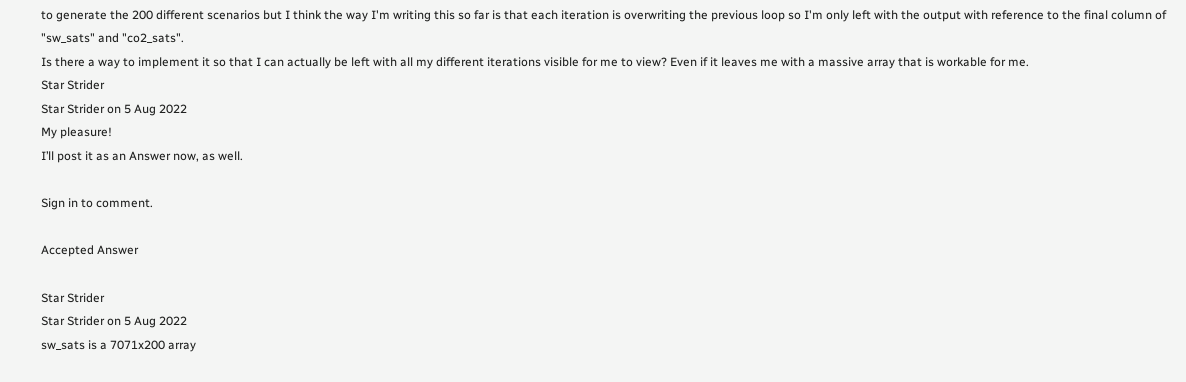to generate the 200 different scenarios but I think the way I'm writing this so far is that each iteration is overwriting the previous loop so I'm only left with the output with reference to the final column of "sw_sats" and "co2_sats".
Is there a way to implement it so that I can actually be left with all my different iterations visible for me to view? Even if it leaves me with a massive array that is workable for me.
Star Strider
Star Strider on 5 Aug 2022
My pleasure!
I’ll post it as an Answer now, as well.

Sign in to comment.

Accepted Answer

Star Strider
Star Strider on 5 Aug 2022
sw_sats is a 7071x200 array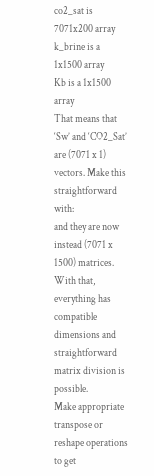co2_sat is 7071x200 array
k_brine is a 1x1500 array
Kb is a 1x1500 array
That means that ‘Sw’ and ‘CO2_Sat’ are (7071 x 1) vectors. Make this straightforward with:
and they are now instead (7071 x 1500) matrices. With that, everything has compatible dimensions and straightforward matrix division is possible.
Make appropriate transpose or reshape operations to get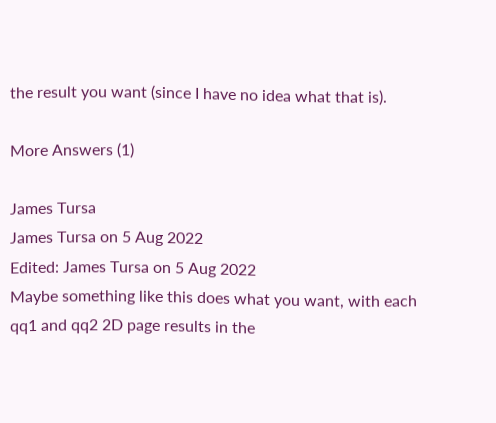the result you want (since I have no idea what that is).

More Answers (1)

James Tursa
James Tursa on 5 Aug 2022
Edited: James Tursa on 5 Aug 2022
Maybe something like this does what you want, with each qq1 and qq2 2D page results in the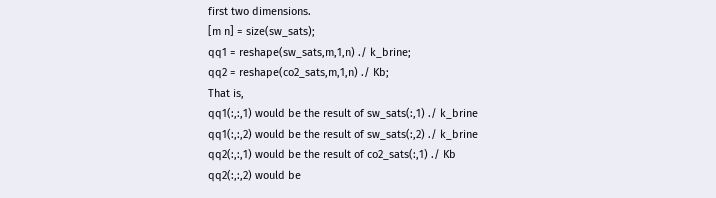first two dimensions.
[m n] = size(sw_sats);
qq1 = reshape(sw_sats,m,1,n) ./ k_brine;
qq2 = reshape(co2_sats,m,1,n) ./ Kb;
That is,
qq1(:,:,1) would be the result of sw_sats(:,1) ./ k_brine
qq1(:,:,2) would be the result of sw_sats(:,2) ./ k_brine
qq2(:,:,1) would be the result of co2_sats(:,1) ./ Kb
qq2(:,:,2) would be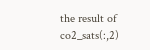the result of co2_sats(:,2)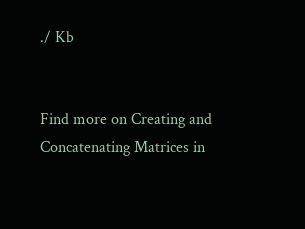./ Kb


Find more on Creating and Concatenating Matrices in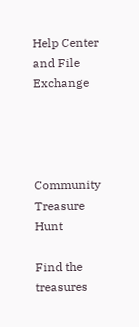Help Center and File Exchange




Community Treasure Hunt

Find the treasures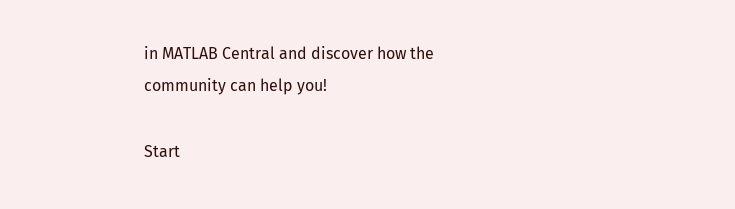in MATLAB Central and discover how the community can help you!

Start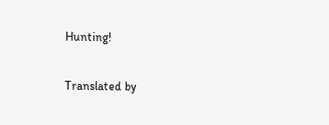Hunting!

Translated by